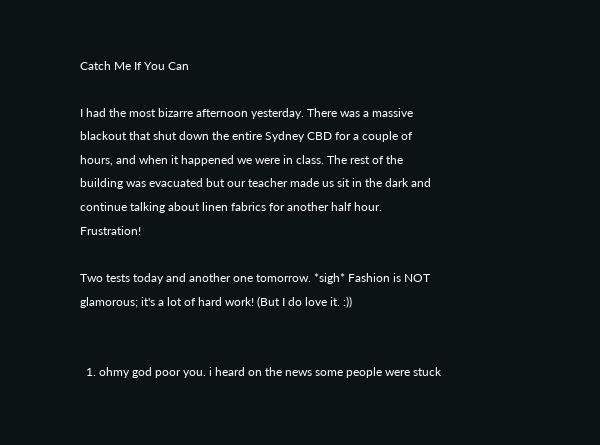Catch Me If You Can

I had the most bizarre afternoon yesterday. There was a massive blackout that shut down the entire Sydney CBD for a couple of hours, and when it happened we were in class. The rest of the building was evacuated but our teacher made us sit in the dark and continue talking about linen fabrics for another half hour. Frustration!

Two tests today and another one tomorrow. *sigh* Fashion is NOT glamorous; it's a lot of hard work! (But I do love it. :))


  1. ohmy god poor you. i heard on the news some people were stuck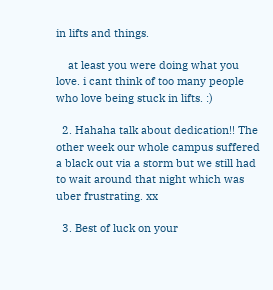in lifts and things.

    at least you were doing what you love. i cant think of too many people who love being stuck in lifts. :)

  2. Hahaha talk about dedication!! The other week our whole campus suffered a black out via a storm but we still had to wait around that night which was uber frustrating. xx

  3. Best of luck on your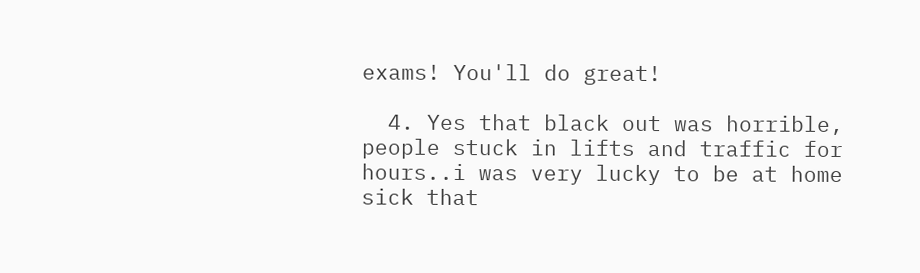exams! You'll do great!

  4. Yes that black out was horrible, people stuck in lifts and traffic for hours..i was very lucky to be at home sick that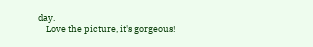day.
    Love the picture, it's gorgeous!